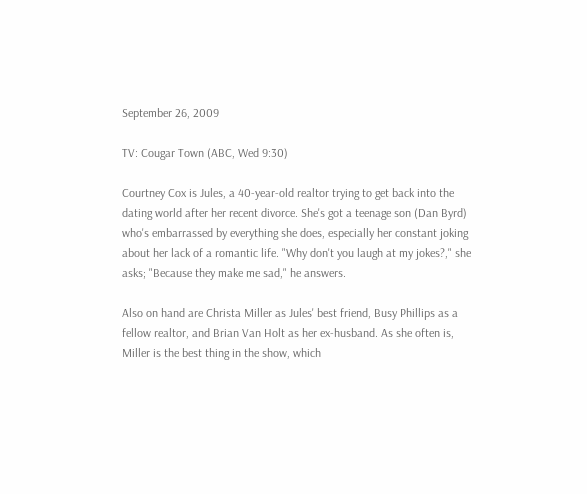September 26, 2009

TV: Cougar Town (ABC, Wed 9:30)

Courtney Cox is Jules, a 40-year-old realtor trying to get back into the dating world after her recent divorce. She's got a teenage son (Dan Byrd) who's embarrassed by everything she does, especially her constant joking about her lack of a romantic life. "Why don't you laugh at my jokes?," she asks; "Because they make me sad," he answers.

Also on hand are Christa Miller as Jules' best friend, Busy Phillips as a fellow realtor, and Brian Van Holt as her ex-husband. As she often is, Miller is the best thing in the show, which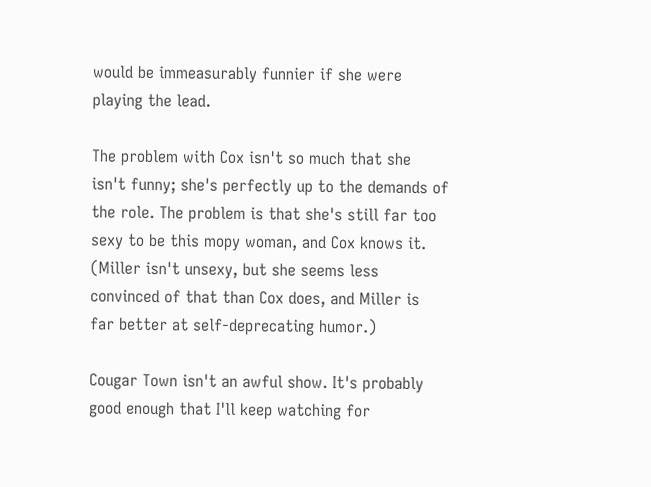would be immeasurably funnier if she were playing the lead.

The problem with Cox isn't so much that she isn't funny; she's perfectly up to the demands of the role. The problem is that she's still far too sexy to be this mopy woman, and Cox knows it. (Miller isn't unsexy, but she seems less convinced of that than Cox does, and Miller is far better at self-deprecating humor.)

Cougar Town isn't an awful show. It's probably good enough that I'll keep watching for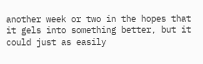another week or two in the hopes that it gels into something better, but it could just as easily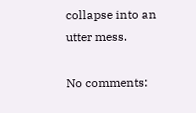collapse into an utter mess.

No comments: